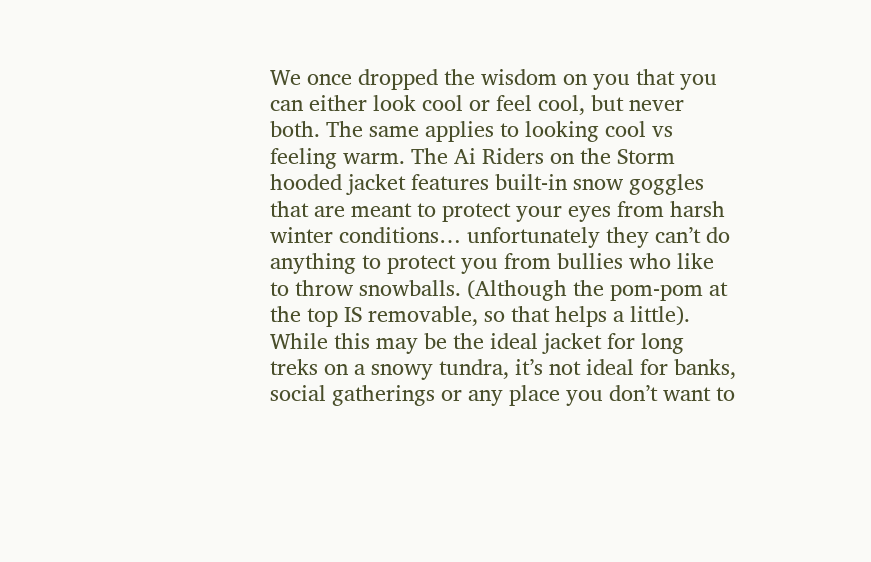We once dropped the wisdom on you that you can either look cool or feel cool, but never both. The same applies to looking cool vs feeling warm. The Ai Riders on the Storm hooded jacket features built-in snow goggles that are meant to protect your eyes from harsh winter conditions… unfortunately they can’t do anything to protect you from bullies who like to throw snowballs. (Although the pom-pom at the top IS removable, so that helps a little). While this may be the ideal jacket for long treks on a snowy tundra, it’s not ideal for banks, social gatherings or any place you don’t want to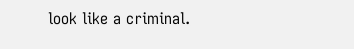look like a criminal.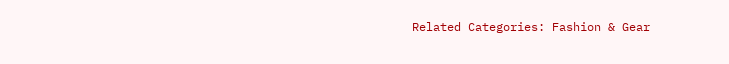Related Categories: Fashion & Gear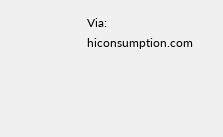Via: hiconsumption.com